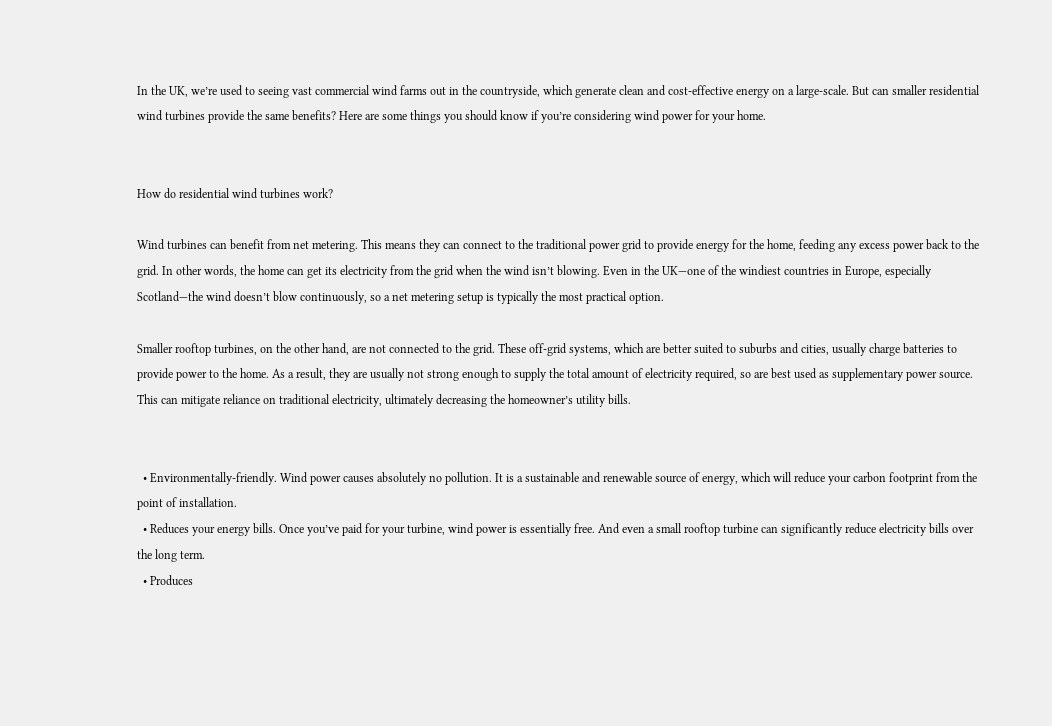In the UK, we’re used to seeing vast commercial wind farms out in the countryside, which generate clean and cost-effective energy on a large-scale. But can smaller residential wind turbines provide the same benefits? Here are some things you should know if you’re considering wind power for your home.


How do residential wind turbines work?

Wind turbines can benefit from net metering. This means they can connect to the traditional power grid to provide energy for the home, feeding any excess power back to the grid. In other words, the home can get its electricity from the grid when the wind isn’t blowing. Even in the UK—one of the windiest countries in Europe, especially Scotland—the wind doesn’t blow continuously, so a net metering setup is typically the most practical option.

Smaller rooftop turbines, on the other hand, are not connected to the grid. These off-grid systems, which are better suited to suburbs and cities, usually charge batteries to provide power to the home. As a result, they are usually not strong enough to supply the total amount of electricity required, so are best used as supplementary power source. This can mitigate reliance on traditional electricity, ultimately decreasing the homeowner’s utility bills.


  • Environmentally-friendly. Wind power causes absolutely no pollution. It is a sustainable and renewable source of energy, which will reduce your carbon footprint from the point of installation.
  • Reduces your energy bills. Once you’ve paid for your turbine, wind power is essentially free. And even a small rooftop turbine can significantly reduce electricity bills over the long term.
  • Produces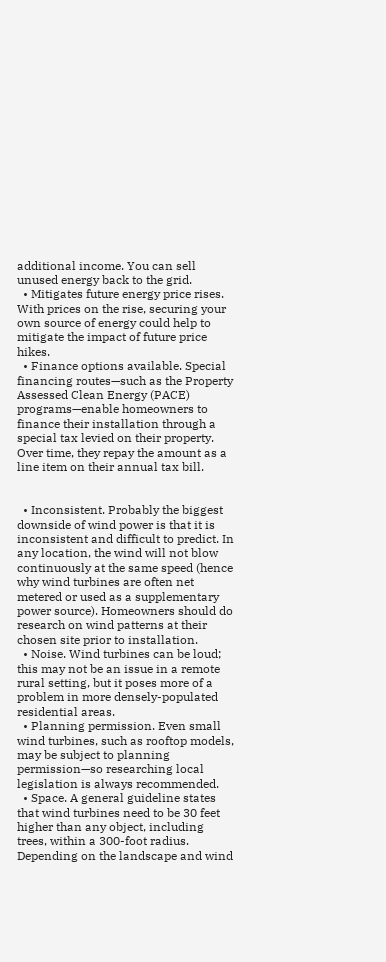additional income. You can sell unused energy back to the grid.
  • Mitigates future energy price rises. With prices on the rise, securing your own source of energy could help to mitigate the impact of future price hikes.
  • Finance options available. Special financing routes—such as the Property Assessed Clean Energy (PACE) programs—enable homeowners to finance their installation through a special tax levied on their property. Over time, they repay the amount as a line item on their annual tax bill.


  • Inconsistent. Probably the biggest downside of wind power is that it is inconsistent and difficult to predict. In any location, the wind will not blow continuously at the same speed (hence why wind turbines are often net metered or used as a supplementary power source). Homeowners should do research on wind patterns at their chosen site prior to installation.
  • Noise. Wind turbines can be loud; this may not be an issue in a remote rural setting, but it poses more of a problem in more densely-populated residential areas.
  • Planning permission. Even small wind turbines, such as rooftop models, may be subject to planning permission—so researching local legislation is always recommended.
  • Space. A general guideline states that wind turbines need to be 30 feet higher than any object, including trees, within a 300-foot radius. Depending on the landscape and wind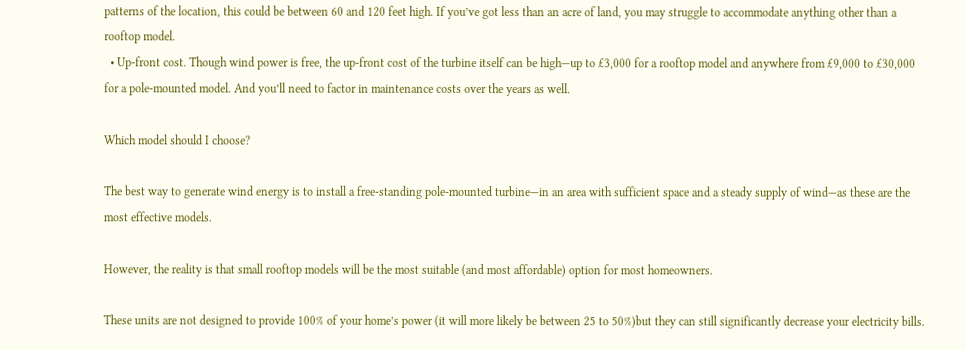patterns of the location, this could be between 60 and 120 feet high. If you’ve got less than an acre of land, you may struggle to accommodate anything other than a rooftop model.
  • Up-front cost. Though wind power is free, the up-front cost of the turbine itself can be high—up to £3,000 for a rooftop model and anywhere from £9,000 to £30,000 for a pole-mounted model. And you’ll need to factor in maintenance costs over the years as well.

Which model should I choose?

The best way to generate wind energy is to install a free-standing pole-mounted turbine—in an area with sufficient space and a steady supply of wind—as these are the most effective models.

However, the reality is that small rooftop models will be the most suitable (and most affordable) option for most homeowners.

These units are not designed to provide 100% of your home’s power (it will more likely be between 25 to 50%)but they can still significantly decrease your electricity bills.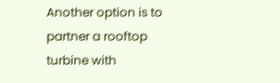Another option is to partner a rooftop turbine with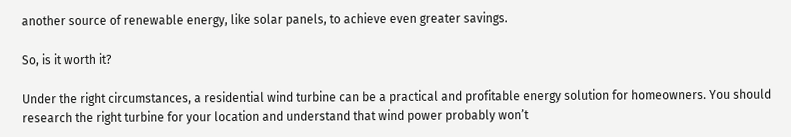another source of renewable energy, like solar panels, to achieve even greater savings.

So, is it worth it?

Under the right circumstances, a residential wind turbine can be a practical and profitable energy solution for homeowners. You should research the right turbine for your location and understand that wind power probably won’t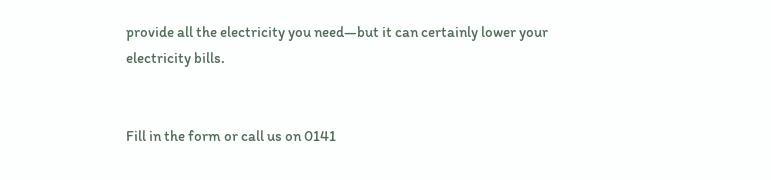provide all the electricity you need—but it can certainly lower your electricity bills.


Fill in the form or call us on 0141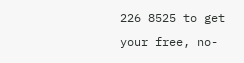226 8525 to get your free, no-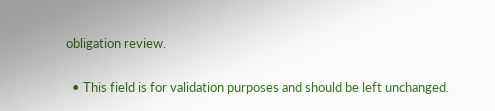obligation review.

  • This field is for validation purposes and should be left unchanged.